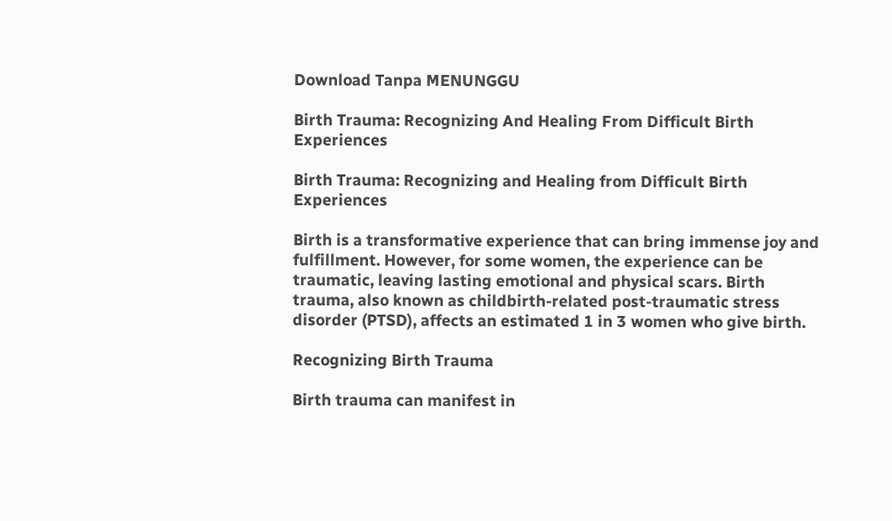Download Tanpa MENUNGGU

Birth Trauma: Recognizing And Healing From Difficult Birth Experiences

Birth Trauma: Recognizing and Healing from Difficult Birth Experiences

Birth is a transformative experience that can bring immense joy and fulfillment. However, for some women, the experience can be traumatic, leaving lasting emotional and physical scars. Birth trauma, also known as childbirth-related post-traumatic stress disorder (PTSD), affects an estimated 1 in 3 women who give birth.

Recognizing Birth Trauma

Birth trauma can manifest in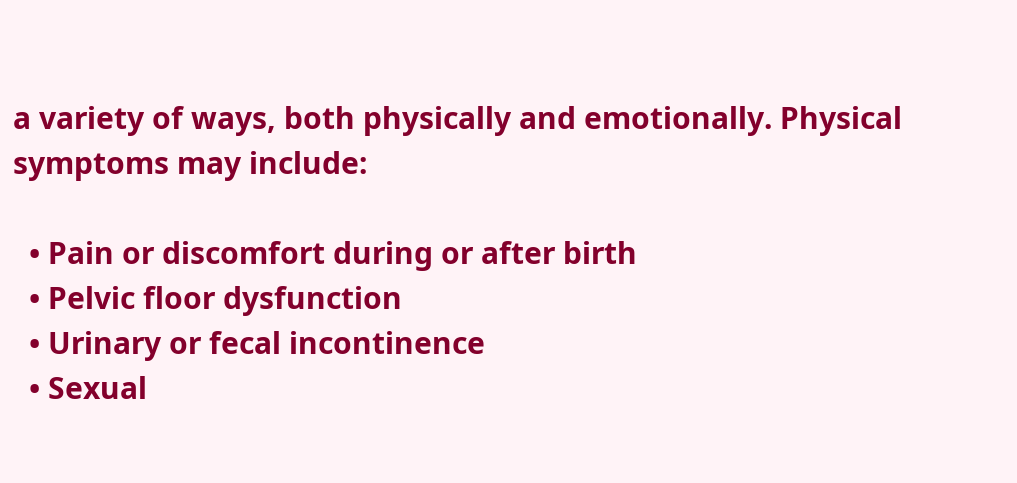a variety of ways, both physically and emotionally. Physical symptoms may include:

  • Pain or discomfort during or after birth
  • Pelvic floor dysfunction
  • Urinary or fecal incontinence
  • Sexual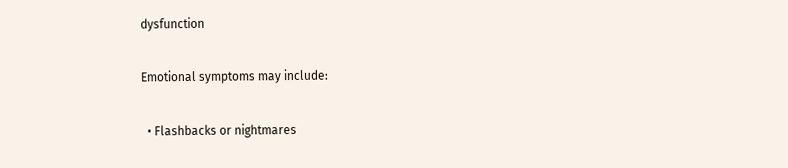dysfunction

Emotional symptoms may include:

  • Flashbacks or nightmares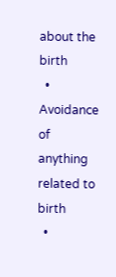about the birth
  • Avoidance of anything related to birth
  •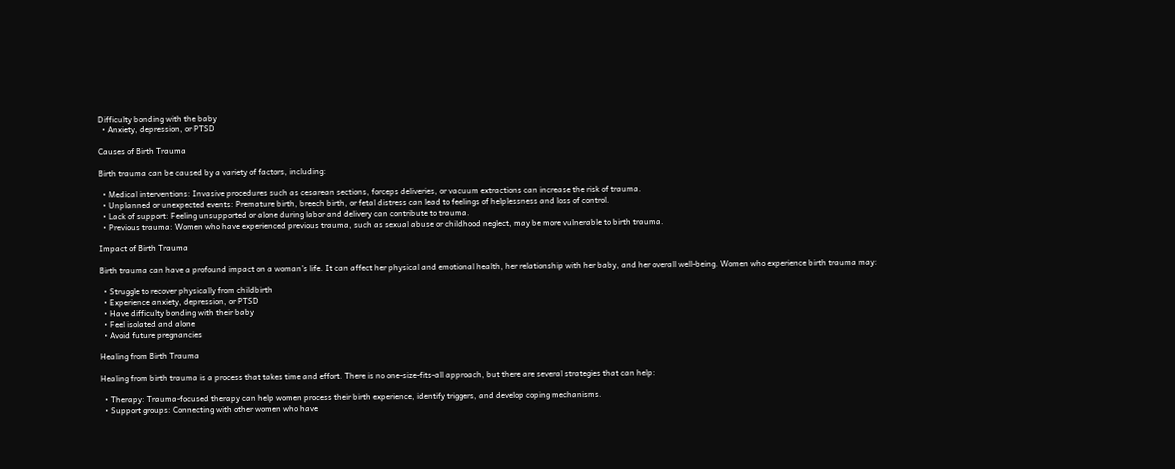Difficulty bonding with the baby
  • Anxiety, depression, or PTSD

Causes of Birth Trauma

Birth trauma can be caused by a variety of factors, including:

  • Medical interventions: Invasive procedures such as cesarean sections, forceps deliveries, or vacuum extractions can increase the risk of trauma.
  • Unplanned or unexpected events: Premature birth, breech birth, or fetal distress can lead to feelings of helplessness and loss of control.
  • Lack of support: Feeling unsupported or alone during labor and delivery can contribute to trauma.
  • Previous trauma: Women who have experienced previous trauma, such as sexual abuse or childhood neglect, may be more vulnerable to birth trauma.

Impact of Birth Trauma

Birth trauma can have a profound impact on a woman’s life. It can affect her physical and emotional health, her relationship with her baby, and her overall well-being. Women who experience birth trauma may:

  • Struggle to recover physically from childbirth
  • Experience anxiety, depression, or PTSD
  • Have difficulty bonding with their baby
  • Feel isolated and alone
  • Avoid future pregnancies

Healing from Birth Trauma

Healing from birth trauma is a process that takes time and effort. There is no one-size-fits-all approach, but there are several strategies that can help:

  • Therapy: Trauma-focused therapy can help women process their birth experience, identify triggers, and develop coping mechanisms.
  • Support groups: Connecting with other women who have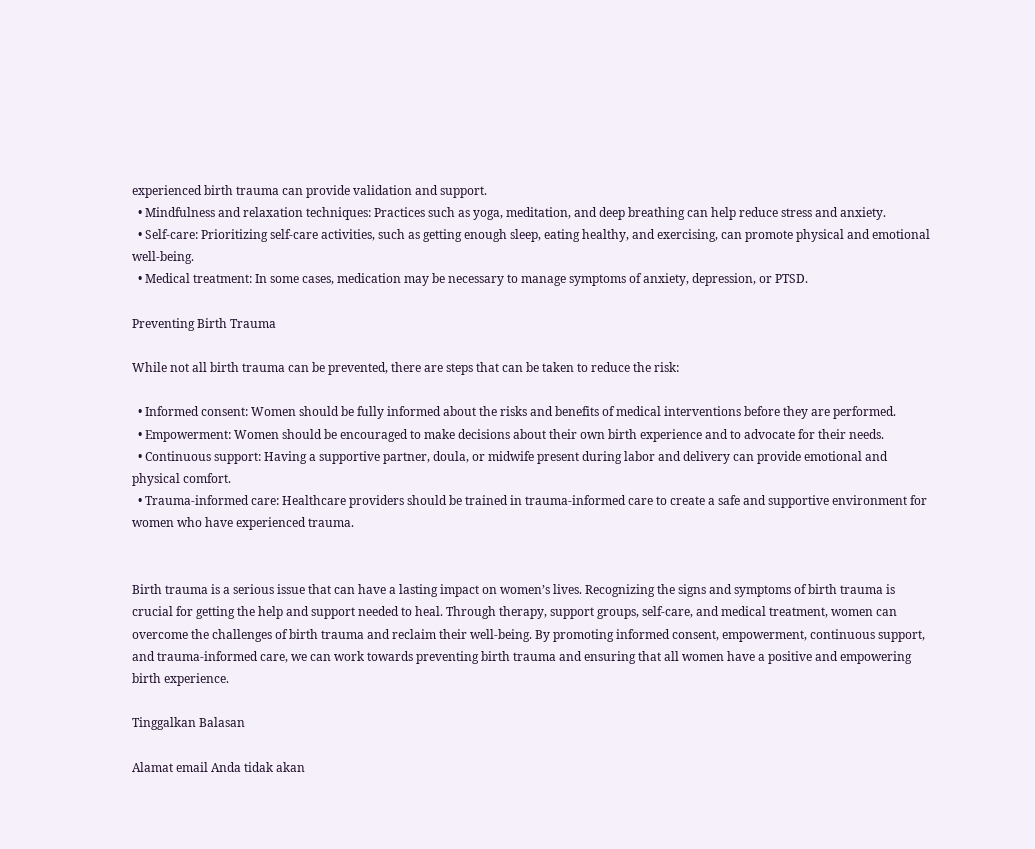experienced birth trauma can provide validation and support.
  • Mindfulness and relaxation techniques: Practices such as yoga, meditation, and deep breathing can help reduce stress and anxiety.
  • Self-care: Prioritizing self-care activities, such as getting enough sleep, eating healthy, and exercising, can promote physical and emotional well-being.
  • Medical treatment: In some cases, medication may be necessary to manage symptoms of anxiety, depression, or PTSD.

Preventing Birth Trauma

While not all birth trauma can be prevented, there are steps that can be taken to reduce the risk:

  • Informed consent: Women should be fully informed about the risks and benefits of medical interventions before they are performed.
  • Empowerment: Women should be encouraged to make decisions about their own birth experience and to advocate for their needs.
  • Continuous support: Having a supportive partner, doula, or midwife present during labor and delivery can provide emotional and physical comfort.
  • Trauma-informed care: Healthcare providers should be trained in trauma-informed care to create a safe and supportive environment for women who have experienced trauma.


Birth trauma is a serious issue that can have a lasting impact on women’s lives. Recognizing the signs and symptoms of birth trauma is crucial for getting the help and support needed to heal. Through therapy, support groups, self-care, and medical treatment, women can overcome the challenges of birth trauma and reclaim their well-being. By promoting informed consent, empowerment, continuous support, and trauma-informed care, we can work towards preventing birth trauma and ensuring that all women have a positive and empowering birth experience.

Tinggalkan Balasan

Alamat email Anda tidak akan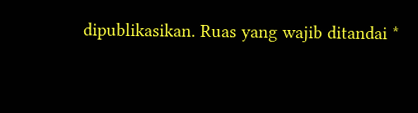dipublikasikan. Ruas yang wajib ditandai *